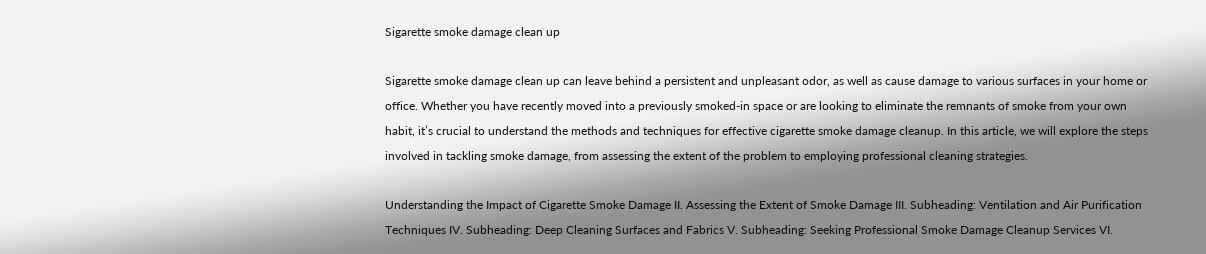Sigarette smoke damage clean up

Sigarette smoke damage clean up can leave behind a persistent and unpleasant odor, as well as cause damage to various surfaces in your home or office. Whether you have recently moved into a previously smoked-in space or are looking to eliminate the remnants of smoke from your own habit, it’s crucial to understand the methods and techniques for effective cigarette smoke damage cleanup. In this article, we will explore the steps involved in tackling smoke damage, from assessing the extent of the problem to employing professional cleaning strategies.

Understanding the Impact of Cigarette Smoke Damage II. Assessing the Extent of Smoke Damage III. Subheading: Ventilation and Air Purification Techniques IV. Subheading: Deep Cleaning Surfaces and Fabrics V. Subheading: Seeking Professional Smoke Damage Cleanup Services VI.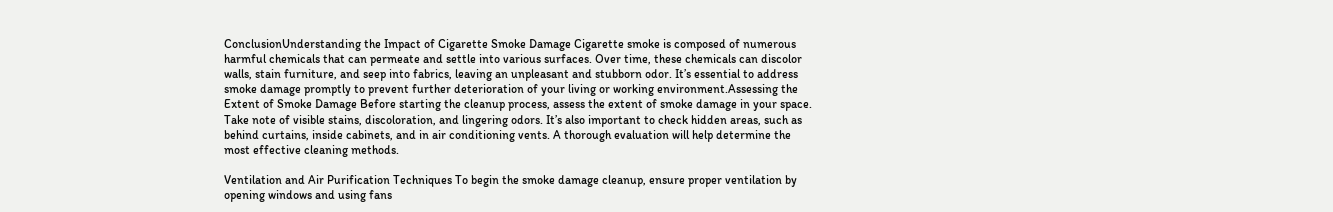ConclusionUnderstanding the Impact of Cigarette Smoke Damage Cigarette smoke is composed of numerous harmful chemicals that can permeate and settle into various surfaces. Over time, these chemicals can discolor walls, stain furniture, and seep into fabrics, leaving an unpleasant and stubborn odor. It’s essential to address smoke damage promptly to prevent further deterioration of your living or working environment.Assessing the Extent of Smoke Damage Before starting the cleanup process, assess the extent of smoke damage in your space. Take note of visible stains, discoloration, and lingering odors. It’s also important to check hidden areas, such as behind curtains, inside cabinets, and in air conditioning vents. A thorough evaluation will help determine the most effective cleaning methods.

Ventilation and Air Purification Techniques To begin the smoke damage cleanup, ensure proper ventilation by opening windows and using fans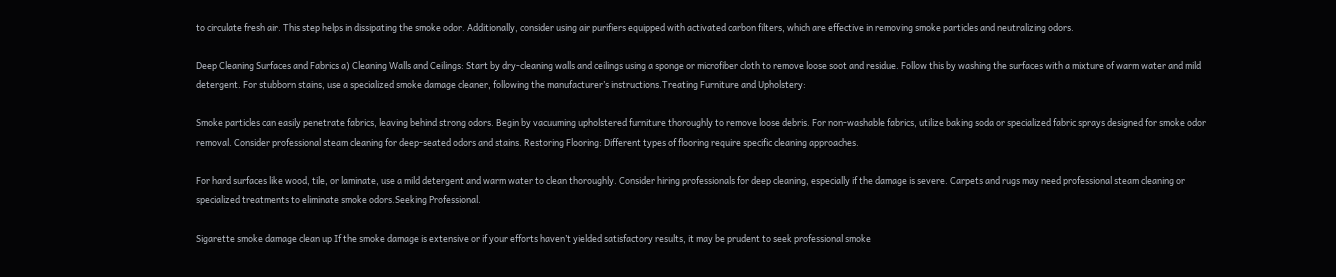to circulate fresh air. This step helps in dissipating the smoke odor. Additionally, consider using air purifiers equipped with activated carbon filters, which are effective in removing smoke particles and neutralizing odors.

Deep Cleaning Surfaces and Fabrics a) Cleaning Walls and Ceilings: Start by dry-cleaning walls and ceilings using a sponge or microfiber cloth to remove loose soot and residue. Follow this by washing the surfaces with a mixture of warm water and mild detergent. For stubborn stains, use a specialized smoke damage cleaner, following the manufacturer’s instructions.Treating Furniture and Upholstery:

Smoke particles can easily penetrate fabrics, leaving behind strong odors. Begin by vacuuming upholstered furniture thoroughly to remove loose debris. For non-washable fabrics, utilize baking soda or specialized fabric sprays designed for smoke odor removal. Consider professional steam cleaning for deep-seated odors and stains. Restoring Flooring: Different types of flooring require specific cleaning approaches.

For hard surfaces like wood, tile, or laminate, use a mild detergent and warm water to clean thoroughly. Consider hiring professionals for deep cleaning, especially if the damage is severe. Carpets and rugs may need professional steam cleaning or specialized treatments to eliminate smoke odors.Seeking Professional.

Sigarette smoke damage clean up If the smoke damage is extensive or if your efforts haven’t yielded satisfactory results, it may be prudent to seek professional smoke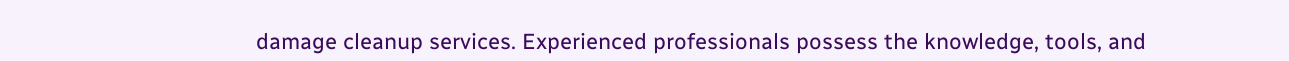damage cleanup services. Experienced professionals possess the knowledge, tools, and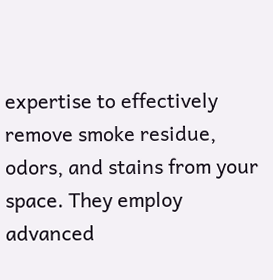expertise to effectively remove smoke residue, odors, and stains from your space. They employ advanced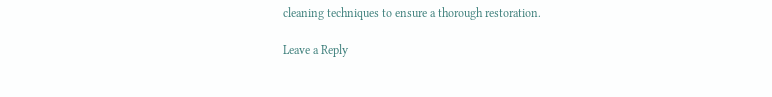cleaning techniques to ensure a thorough restoration.

Leave a Reply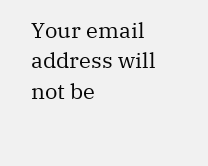Your email address will not be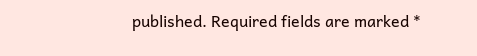published. Required fields are marked *